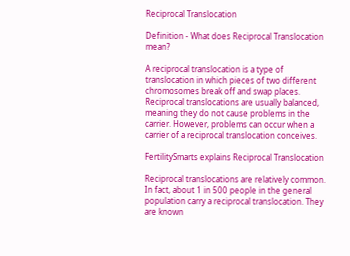Reciprocal Translocation

Definition - What does Reciprocal Translocation mean?

A reciprocal translocation is a type of translocation in which pieces of two different chromosomes break off and swap places. Reciprocal translocations are usually balanced, meaning they do not cause problems in the carrier. However, problems can occur when a carrier of a reciprocal translocation conceives.

FertilitySmarts explains Reciprocal Translocation

Reciprocal translocations are relatively common. In fact, about 1 in 500 people in the general population carry a reciprocal translocation. They are known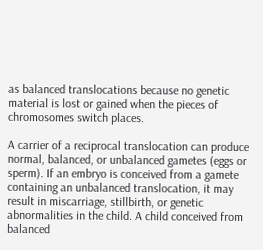as balanced translocations because no genetic material is lost or gained when the pieces of chromosomes switch places.

A carrier of a reciprocal translocation can produce normal, balanced, or unbalanced gametes (eggs or sperm). If an embryo is conceived from a gamete containing an unbalanced translocation, it may result in miscarriage, stillbirth, or genetic abnormalities in the child. A child conceived from balanced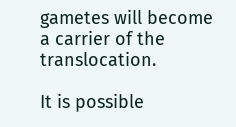gametes will become a carrier of the translocation.

It is possible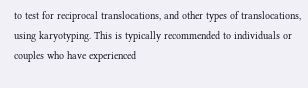to test for reciprocal translocations, and other types of translocations, using karyotyping. This is typically recommended to individuals or couples who have experienced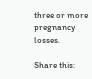three or more pregnancy losses.

Share this: